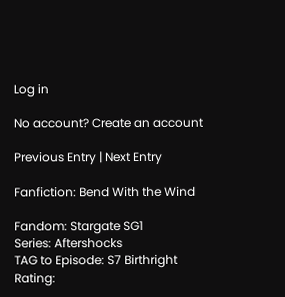Log in

No account? Create an account

Previous Entry | Next Entry

Fanfiction: Bend With the Wind

Fandom: Stargate SG1
Series: Aftershocks
TAG to Episode: S7 Birthright
Rating: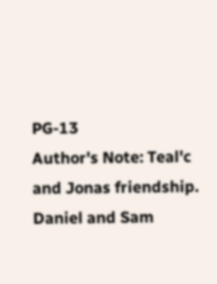PG-13
Author's Note: Teal'c and Jonas friendship.  Daniel and Sam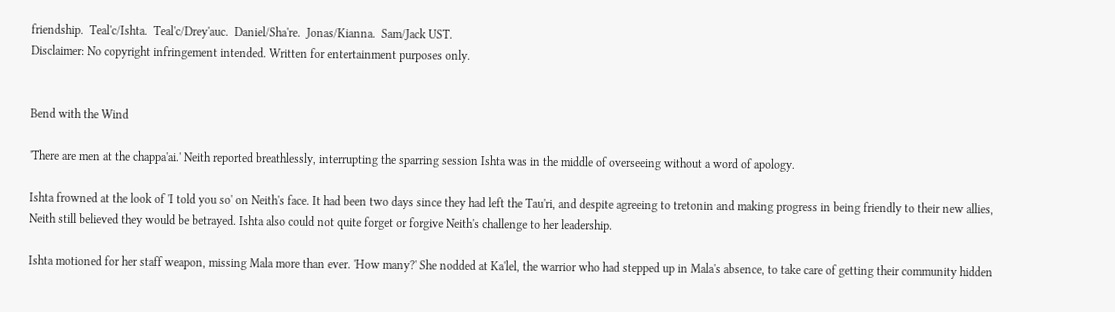friendship.  Teal'c/Ishta.  Teal'c/Drey'auc.  Daniel/Sha're.  Jonas/Kianna.  Sam/Jack UST.
Disclaimer: No copyright infringement intended. Written for entertainment purposes only.


Bend with the Wind

'There are men at the chappa'ai.' Neith reported breathlessly, interrupting the sparring session Ishta was in the middle of overseeing without a word of apology.

Ishta frowned at the look of 'I told you so' on Neith's face. It had been two days since they had left the Tau'ri, and despite agreeing to tretonin and making progress in being friendly to their new allies, Neith still believed they would be betrayed. Ishta also could not quite forget or forgive Neith's challenge to her leadership.

Ishta motioned for her staff weapon, missing Mala more than ever. 'How many?' She nodded at Ka'lel, the warrior who had stepped up in Mala's absence, to take care of getting their community hidden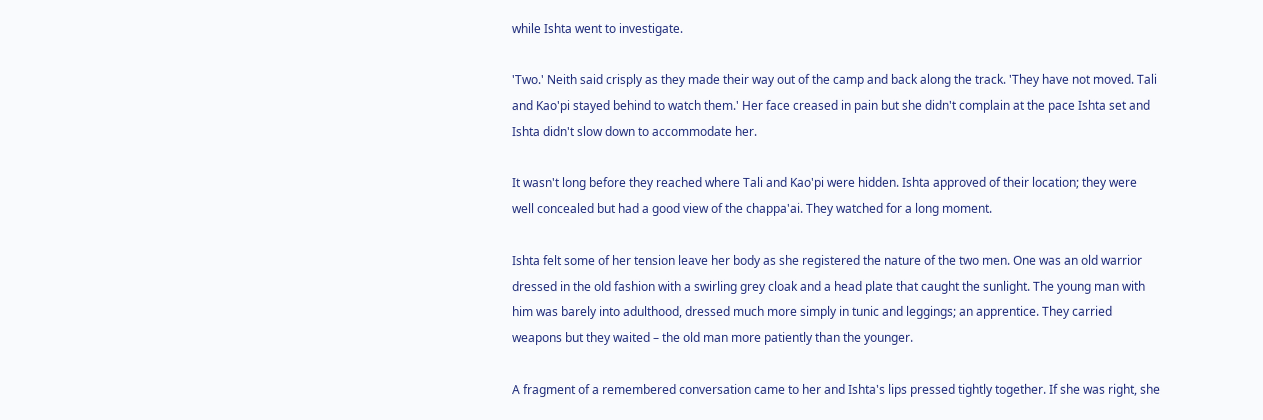while Ishta went to investigate.

'Two.' Neith said crisply as they made their way out of the camp and back along the track. 'They have not moved. Tali and Kao'pi stayed behind to watch them.' Her face creased in pain but she didn't complain at the pace Ishta set and Ishta didn't slow down to accommodate her.

It wasn't long before they reached where Tali and Kao'pi were hidden. Ishta approved of their location; they were well concealed but had a good view of the chappa'ai. They watched for a long moment.

Ishta felt some of her tension leave her body as she registered the nature of the two men. One was an old warrior dressed in the old fashion with a swirling grey cloak and a head plate that caught the sunlight. The young man with him was barely into adulthood, dressed much more simply in tunic and leggings; an apprentice. They carried weapons but they waited – the old man more patiently than the younger.

A fragment of a remembered conversation came to her and Ishta's lips pressed tightly together. If she was right, she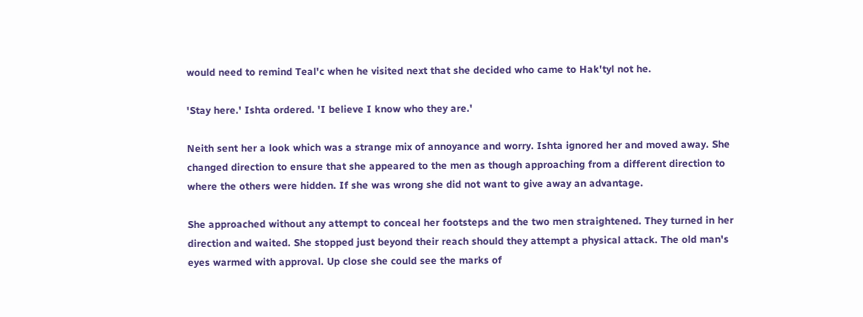would need to remind Teal'c when he visited next that she decided who came to Hak'tyl not he.

'Stay here.' Ishta ordered. 'I believe I know who they are.'

Neith sent her a look which was a strange mix of annoyance and worry. Ishta ignored her and moved away. She changed direction to ensure that she appeared to the men as though approaching from a different direction to where the others were hidden. If she was wrong she did not want to give away an advantage.

She approached without any attempt to conceal her footsteps and the two men straightened. They turned in her direction and waited. She stopped just beyond their reach should they attempt a physical attack. The old man's eyes warmed with approval. Up close she could see the marks of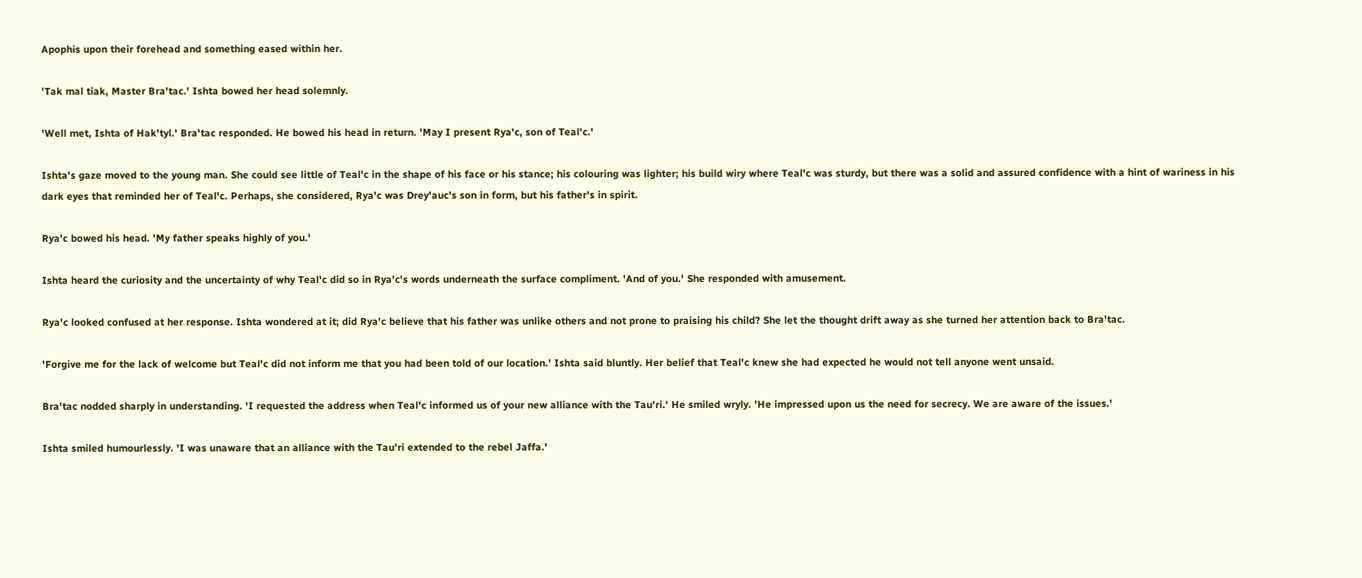Apophis upon their forehead and something eased within her.

'Tak mal tiak, Master Bra'tac.' Ishta bowed her head solemnly.

'Well met, Ishta of Hak'tyl.' Bra'tac responded. He bowed his head in return. 'May I present Rya'c, son of Teal'c.'

Ishta's gaze moved to the young man. She could see little of Teal'c in the shape of his face or his stance; his colouring was lighter; his build wiry where Teal'c was sturdy, but there was a solid and assured confidence with a hint of wariness in his dark eyes that reminded her of Teal'c. Perhaps, she considered, Rya'c was Drey'auc's son in form, but his father's in spirit.

Rya'c bowed his head. 'My father speaks highly of you.'

Ishta heard the curiosity and the uncertainty of why Teal'c did so in Rya'c's words underneath the surface compliment. 'And of you.' She responded with amusement.

Rya'c looked confused at her response. Ishta wondered at it; did Rya'c believe that his father was unlike others and not prone to praising his child? She let the thought drift away as she turned her attention back to Bra'tac.

'Forgive me for the lack of welcome but Teal'c did not inform me that you had been told of our location.' Ishta said bluntly. Her belief that Teal'c knew she had expected he would not tell anyone went unsaid.

Bra'tac nodded sharply in understanding. 'I requested the address when Teal'c informed us of your new alliance with the Tau'ri.' He smiled wryly. 'He impressed upon us the need for secrecy. We are aware of the issues.'

Ishta smiled humourlessly. 'I was unaware that an alliance with the Tau'ri extended to the rebel Jaffa.'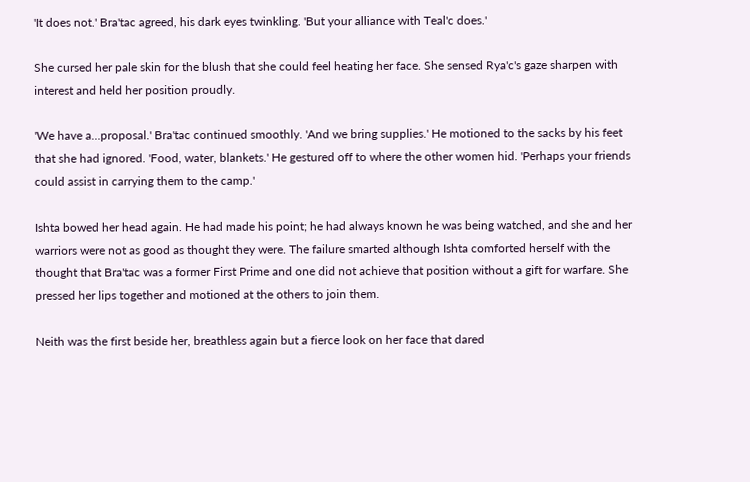'It does not.' Bra'tac agreed, his dark eyes twinkling. 'But your alliance with Teal'c does.'

She cursed her pale skin for the blush that she could feel heating her face. She sensed Rya'c's gaze sharpen with interest and held her position proudly.

'We have a…proposal.' Bra'tac continued smoothly. 'And we bring supplies.' He motioned to the sacks by his feet that she had ignored. 'Food, water, blankets.' He gestured off to where the other women hid. 'Perhaps your friends could assist in carrying them to the camp.'

Ishta bowed her head again. He had made his point; he had always known he was being watched, and she and her warriors were not as good as thought they were. The failure smarted although Ishta comforted herself with the thought that Bra'tac was a former First Prime and one did not achieve that position without a gift for warfare. She pressed her lips together and motioned at the others to join them.

Neith was the first beside her, breathless again but a fierce look on her face that dared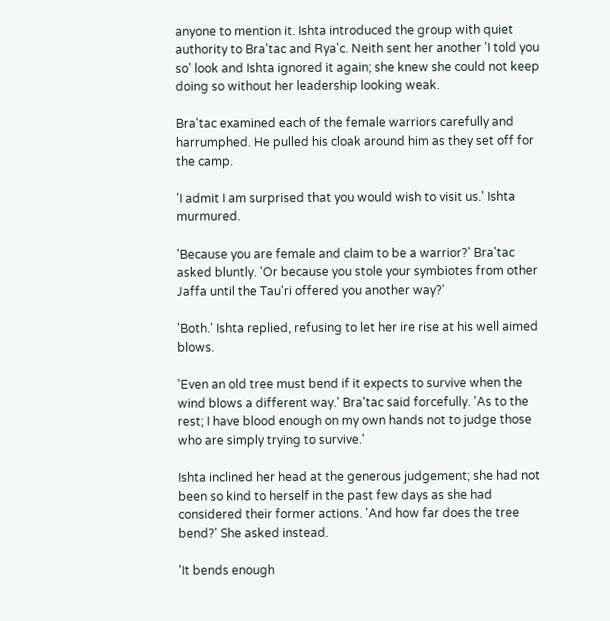anyone to mention it. Ishta introduced the group with quiet authority to Bra'tac and Rya'c. Neith sent her another 'I told you so' look and Ishta ignored it again; she knew she could not keep doing so without her leadership looking weak.

Bra'tac examined each of the female warriors carefully and harrumphed. He pulled his cloak around him as they set off for the camp.

'I admit I am surprised that you would wish to visit us.' Ishta murmured.

'Because you are female and claim to be a warrior?' Bra'tac asked bluntly. 'Or because you stole your symbiotes from other Jaffa until the Tau'ri offered you another way?'

'Both.' Ishta replied, refusing to let her ire rise at his well aimed blows.

'Even an old tree must bend if it expects to survive when the wind blows a different way.' Bra'tac said forcefully. 'As to the rest; I have blood enough on my own hands not to judge those who are simply trying to survive.'

Ishta inclined her head at the generous judgement; she had not been so kind to herself in the past few days as she had considered their former actions. 'And how far does the tree bend?' She asked instead.

'It bends enough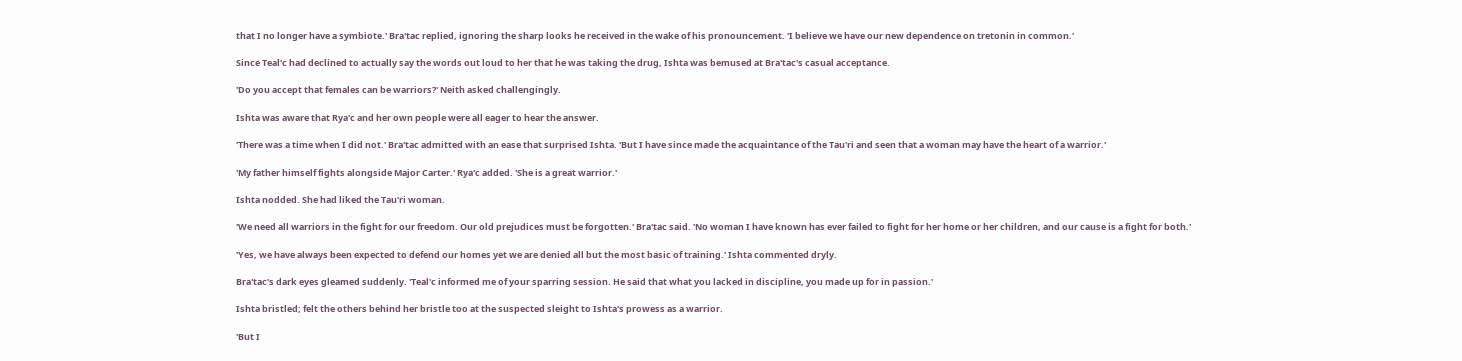that I no longer have a symbiote.' Bra'tac replied, ignoring the sharp looks he received in the wake of his pronouncement. 'I believe we have our new dependence on tretonin in common.'

Since Teal'c had declined to actually say the words out loud to her that he was taking the drug, Ishta was bemused at Bra'tac's casual acceptance.

'Do you accept that females can be warriors?' Neith asked challengingly.

Ishta was aware that Rya'c and her own people were all eager to hear the answer.

'There was a time when I did not.' Bra'tac admitted with an ease that surprised Ishta. 'But I have since made the acquaintance of the Tau'ri and seen that a woman may have the heart of a warrior.'

'My father himself fights alongside Major Carter.' Rya'c added. 'She is a great warrior.'

Ishta nodded. She had liked the Tau'ri woman.

'We need all warriors in the fight for our freedom. Our old prejudices must be forgotten.' Bra'tac said. 'No woman I have known has ever failed to fight for her home or her children, and our cause is a fight for both.'

'Yes, we have always been expected to defend our homes yet we are denied all but the most basic of training.' Ishta commented dryly.

Bra'tac's dark eyes gleamed suddenly. 'Teal'c informed me of your sparring session. He said that what you lacked in discipline, you made up for in passion.'

Ishta bristled; felt the others behind her bristle too at the suspected sleight to Ishta's prowess as a warrior.

'But I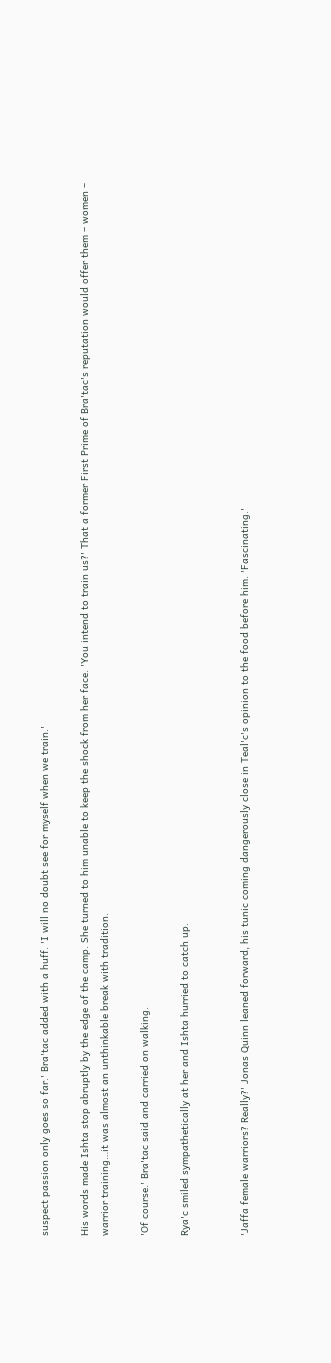suspect passion only goes so far.' Bra'tac added with a huff. 'I will no doubt see for myself when we train.'

His words made Ishta stop abruptly by the edge of the camp. She turned to him unable to keep the shock from her face. 'You intend to train us?' That a former First Prime of Bra'tac's reputation would offer them – women – warrior training…it was almost an unthinkable break with tradition.

'Of course.' Bra'tac said and carried on walking.

Rya'c smiled sympathetically at her and Ishta hurried to catch up.


'Jaffa female warriors? Really?' Jonas Quinn leaned forward, his tunic coming dangerously close in Teal'c's opinion to the food before him. 'Fascinating.'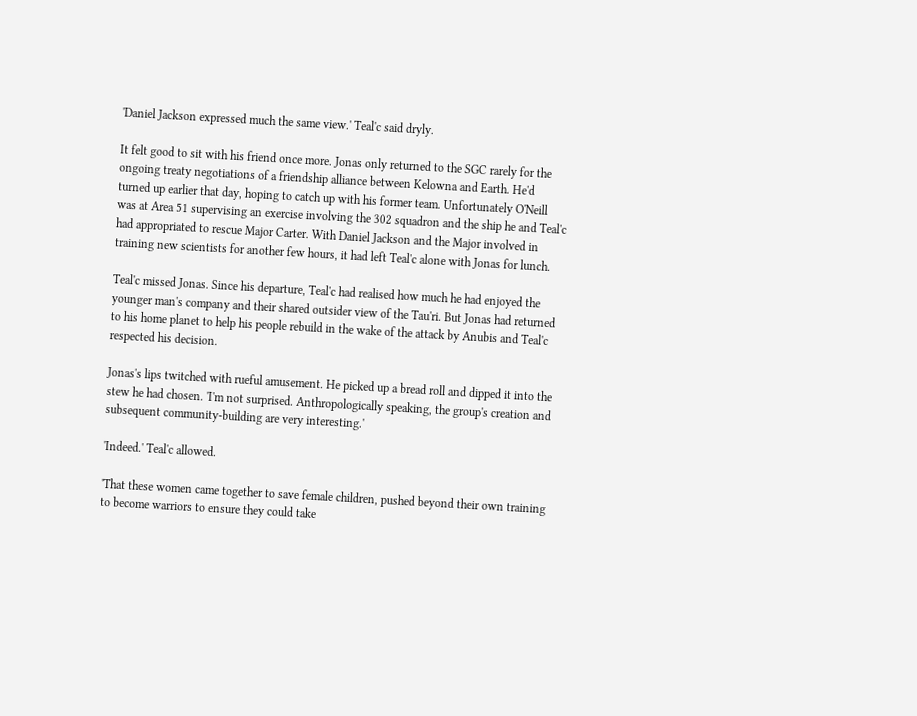'Daniel Jackson expressed much the same view.' Teal'c said dryly.

It felt good to sit with his friend once more. Jonas only returned to the SGC rarely for the ongoing treaty negotiations of a friendship alliance between Kelowna and Earth. He'd turned up earlier that day, hoping to catch up with his former team. Unfortunately O'Neill was at Area 51 supervising an exercise involving the 302 squadron and the ship he and Teal'c had appropriated to rescue Major Carter. With Daniel Jackson and the Major involved in training new scientists for another few hours, it had left Teal'c alone with Jonas for lunch.

Teal'c missed Jonas. Since his departure, Teal'c had realised how much he had enjoyed the younger man's company and their shared outsider view of the Tau'ri. But Jonas had returned to his home planet to help his people rebuild in the wake of the attack by Anubis and Teal'c respected his decision.

Jonas's lips twitched with rueful amusement. He picked up a bread roll and dipped it into the stew he had chosen. 'I'm not surprised. Anthropologically speaking, the group's creation and subsequent community-building are very interesting.'

'Indeed.' Teal'c allowed.

'That these women came together to save female children, pushed beyond their own training to become warriors to ensure they could take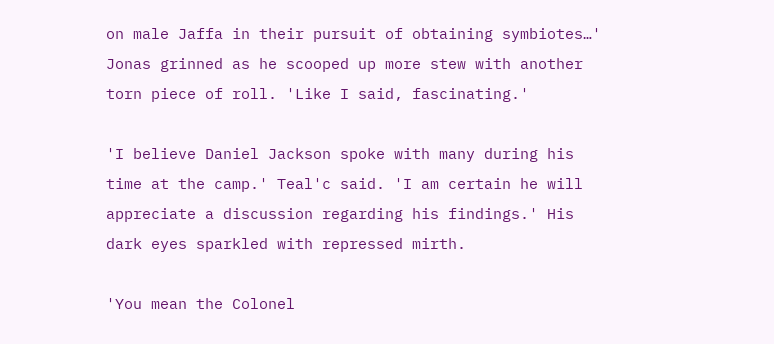on male Jaffa in their pursuit of obtaining symbiotes…' Jonas grinned as he scooped up more stew with another torn piece of roll. 'Like I said, fascinating.'

'I believe Daniel Jackson spoke with many during his time at the camp.' Teal'c said. 'I am certain he will appreciate a discussion regarding his findings.' His dark eyes sparkled with repressed mirth.

'You mean the Colonel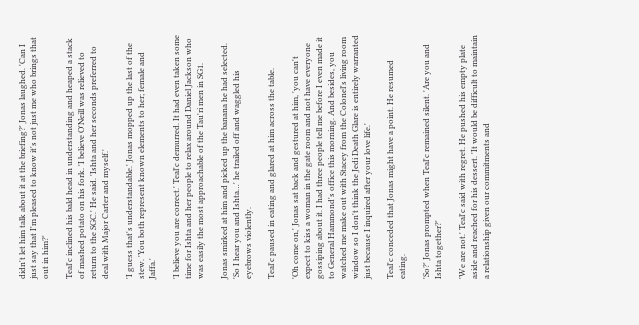didn't let him talk about it at the briefing?' Jonas laughed. 'Can I just say that I'm pleased to know it's not just me who brings that out in him?'

Teal'c inclined his bald head in understanding and heaped a stack of mashed potato on his fork. 'I believe O'Neill was relieved to return to the SGC.' He said. 'Ishta and her seconds preferred to deal with Major Carter and myself.'

'I guess that's understandable.' Jonas mopped up the last of the stew. 'You both represent known elements to her; female and Jaffa.'

'I believe you are correct.' Teal'c demurred. It had even taken some time for Ishta and her people to relax around Daniel Jackson who was easily the most approachable of the Tau'ri men in SG1.

Jonas smirked at him and picked up the banana he had selected. 'So I hear you and Ishta…' he trailed off and waggled his eyebrows violently.

Teal'c paused in eating and glared at him across the table.

'Oh come on,' Jonas sat back and gestured at him, 'you can't expect to kiss a woman in the gate room and not have everyone gossiping about it. I had three people tell me before I even made it to General Hammond's office this morning. And besides, you watched me make out with Stacey from the Colonel's living room window so I don't think the Jedi Death Glare is entirely warranted just because I inquired after your love life.'

Teal'c conceded that Jonas might have a point. He resumed eating.

'So?' Jonas prompted when Teal'c remained silent. 'Are you and Ishta together?'

'We are not.' Teal'c said with regret. He pushed his empty plate aside and reached for his dessert. 'It would be difficult to maintain a relationship given our commitments and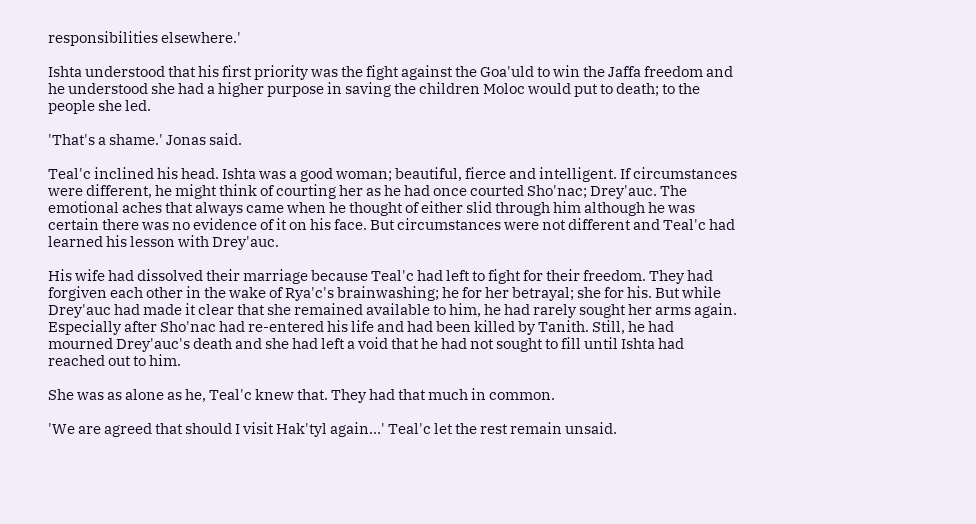responsibilities elsewhere.'

Ishta understood that his first priority was the fight against the Goa'uld to win the Jaffa freedom and he understood she had a higher purpose in saving the children Moloc would put to death; to the people she led.

'That's a shame.' Jonas said.

Teal'c inclined his head. Ishta was a good woman; beautiful, fierce and intelligent. If circumstances were different, he might think of courting her as he had once courted Sho'nac; Drey'auc. The emotional aches that always came when he thought of either slid through him although he was certain there was no evidence of it on his face. But circumstances were not different and Teal'c had learned his lesson with Drey'auc.

His wife had dissolved their marriage because Teal'c had left to fight for their freedom. They had forgiven each other in the wake of Rya'c's brainwashing; he for her betrayal; she for his. But while Drey'auc had made it clear that she remained available to him, he had rarely sought her arms again. Especially after Sho'nac had re-entered his life and had been killed by Tanith. Still, he had mourned Drey'auc's death and she had left a void that he had not sought to fill until Ishta had reached out to him.

She was as alone as he, Teal'c knew that. They had that much in common.

'We are agreed that should I visit Hak'tyl again…' Teal'c let the rest remain unsaid.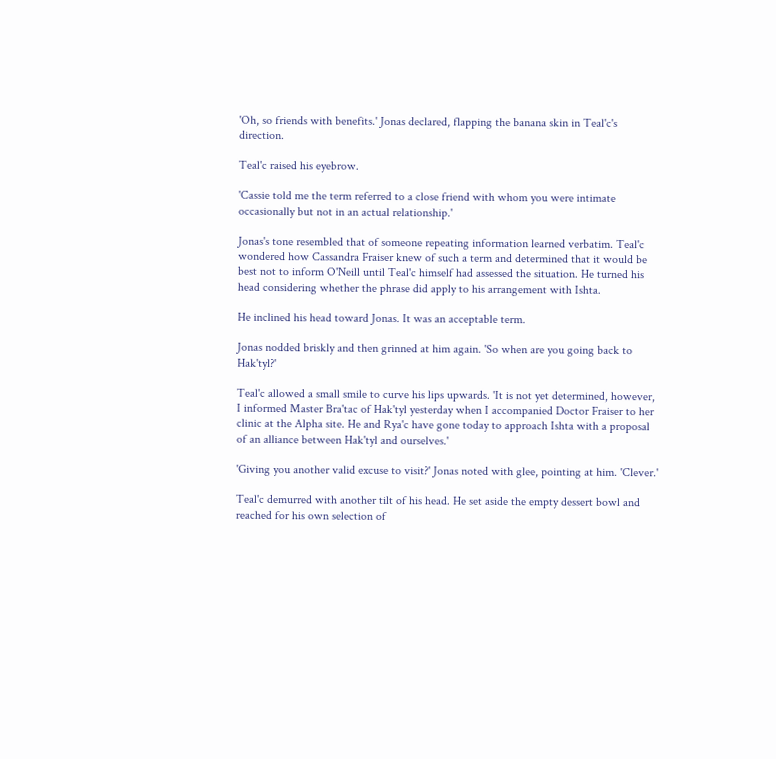'Oh, so friends with benefits.' Jonas declared, flapping the banana skin in Teal'c's direction.

Teal'c raised his eyebrow.

'Cassie told me the term referred to a close friend with whom you were intimate occasionally but not in an actual relationship.'

Jonas's tone resembled that of someone repeating information learned verbatim. Teal'c wondered how Cassandra Fraiser knew of such a term and determined that it would be best not to inform O'Neill until Teal'c himself had assessed the situation. He turned his head considering whether the phrase did apply to his arrangement with Ishta.

He inclined his head toward Jonas. It was an acceptable term.

Jonas nodded briskly and then grinned at him again. 'So when are you going back to Hak'tyl?'

Teal'c allowed a small smile to curve his lips upwards. 'It is not yet determined, however, I informed Master Bra'tac of Hak'tyl yesterday when I accompanied Doctor Fraiser to her clinic at the Alpha site. He and Rya'c have gone today to approach Ishta with a proposal of an alliance between Hak'tyl and ourselves.'

'Giving you another valid excuse to visit?' Jonas noted with glee, pointing at him. 'Clever.'

Teal'c demurred with another tilt of his head. He set aside the empty dessert bowl and reached for his own selection of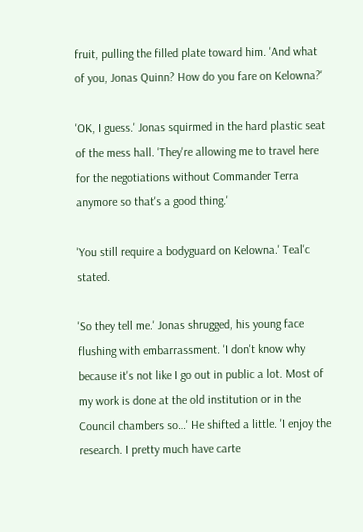fruit, pulling the filled plate toward him. 'And what of you, Jonas Quinn? How do you fare on Kelowna?'

'OK, I guess.' Jonas squirmed in the hard plastic seat of the mess hall. 'They're allowing me to travel here for the negotiations without Commander Terra anymore so that's a good thing.'

'You still require a bodyguard on Kelowna.' Teal'c stated.

'So they tell me.' Jonas shrugged, his young face flushing with embarrassment. 'I don't know why because it's not like I go out in public a lot. Most of my work is done at the old institution or in the Council chambers so…' He shifted a little. 'I enjoy the research. I pretty much have carte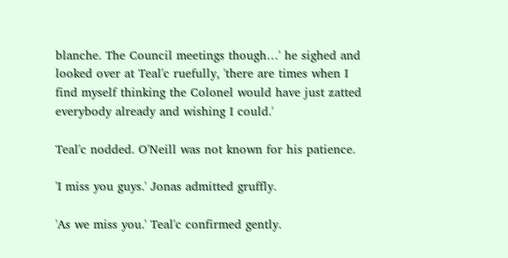blanche. The Council meetings though…' he sighed and looked over at Teal'c ruefully, 'there are times when I find myself thinking the Colonel would have just zatted everybody already and wishing I could.'

Teal'c nodded. O'Neill was not known for his patience.

'I miss you guys.' Jonas admitted gruffly.

'As we miss you.' Teal'c confirmed gently.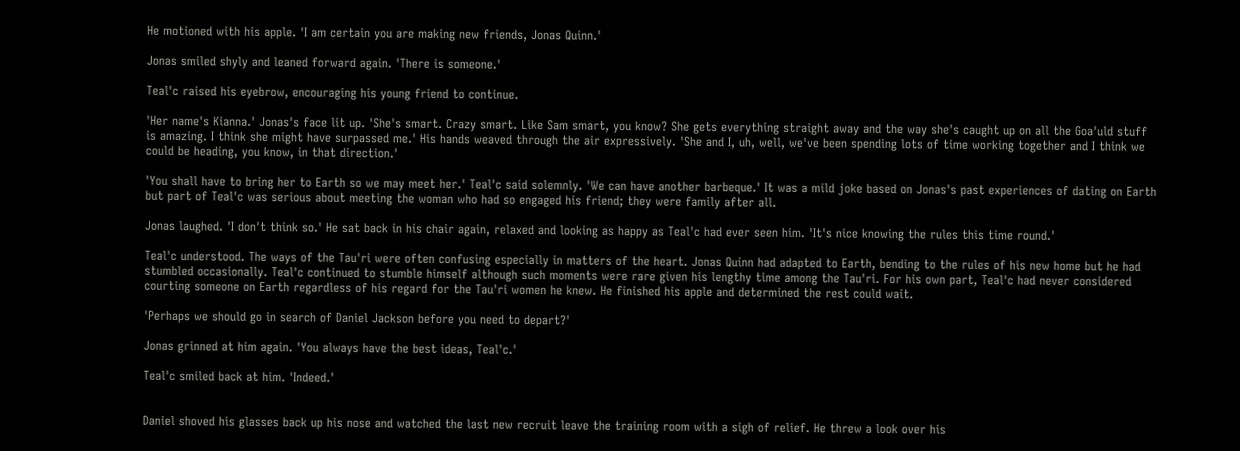He motioned with his apple. 'I am certain you are making new friends, Jonas Quinn.'

Jonas smiled shyly and leaned forward again. 'There is someone.'

Teal'c raised his eyebrow, encouraging his young friend to continue.

'Her name's Kianna.' Jonas's face lit up. 'She's smart. Crazy smart. Like Sam smart, you know? She gets everything straight away and the way she's caught up on all the Goa'uld stuff is amazing. I think she might have surpassed me.' His hands weaved through the air expressively. 'She and I, uh, well, we've been spending lots of time working together and I think we could be heading, you know, in that direction.'

'You shall have to bring her to Earth so we may meet her.' Teal'c said solemnly. 'We can have another barbeque.' It was a mild joke based on Jonas's past experiences of dating on Earth but part of Teal'c was serious about meeting the woman who had so engaged his friend; they were family after all.

Jonas laughed. 'I don't think so.' He sat back in his chair again, relaxed and looking as happy as Teal'c had ever seen him. 'It's nice knowing the rules this time round.'

Teal'c understood. The ways of the Tau'ri were often confusing especially in matters of the heart. Jonas Quinn had adapted to Earth, bending to the rules of his new home but he had stumbled occasionally. Teal'c continued to stumble himself although such moments were rare given his lengthy time among the Tau'ri. For his own part, Teal'c had never considered courting someone on Earth regardless of his regard for the Tau'ri women he knew. He finished his apple and determined the rest could wait.

'Perhaps we should go in search of Daniel Jackson before you need to depart?'

Jonas grinned at him again. 'You always have the best ideas, Teal'c.'

Teal'c smiled back at him. 'Indeed.'


Daniel shoved his glasses back up his nose and watched the last new recruit leave the training room with a sigh of relief. He threw a look over his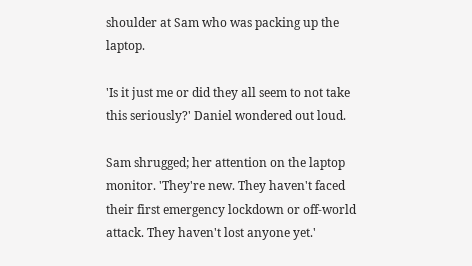shoulder at Sam who was packing up the laptop.

'Is it just me or did they all seem to not take this seriously?' Daniel wondered out loud.

Sam shrugged; her attention on the laptop monitor. 'They're new. They haven't faced their first emergency lockdown or off-world attack. They haven't lost anyone yet.'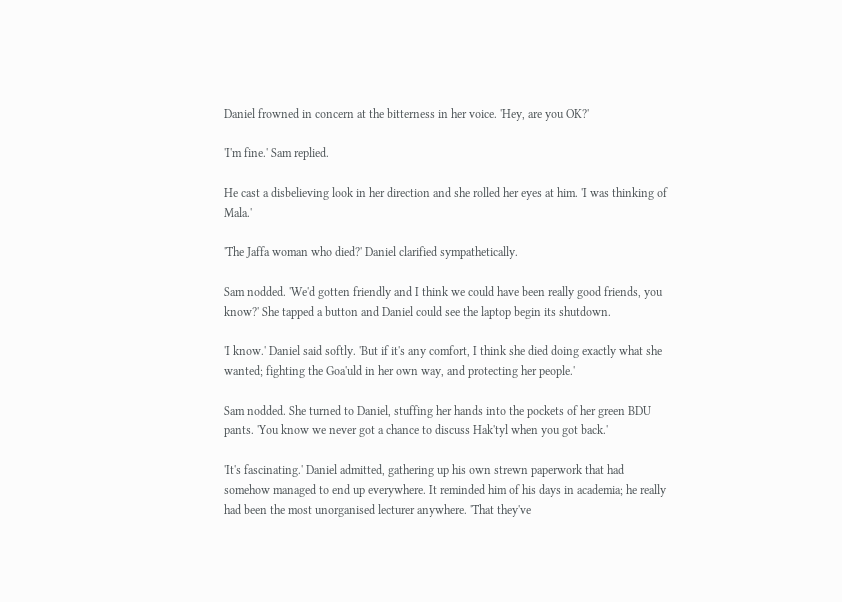Daniel frowned in concern at the bitterness in her voice. 'Hey, are you OK?'

'I'm fine.' Sam replied.

He cast a disbelieving look in her direction and she rolled her eyes at him. 'I was thinking of Mala.'

'The Jaffa woman who died?' Daniel clarified sympathetically.

Sam nodded. 'We'd gotten friendly and I think we could have been really good friends, you know?' She tapped a button and Daniel could see the laptop begin its shutdown.

'I know.' Daniel said softly. 'But if it's any comfort, I think she died doing exactly what she wanted; fighting the Goa'uld in her own way, and protecting her people.'

Sam nodded. She turned to Daniel, stuffing her hands into the pockets of her green BDU pants. 'You know we never got a chance to discuss Hak'tyl when you got back.'

'It's fascinating.' Daniel admitted, gathering up his own strewn paperwork that had somehow managed to end up everywhere. It reminded him of his days in academia; he really had been the most unorganised lecturer anywhere. 'That they've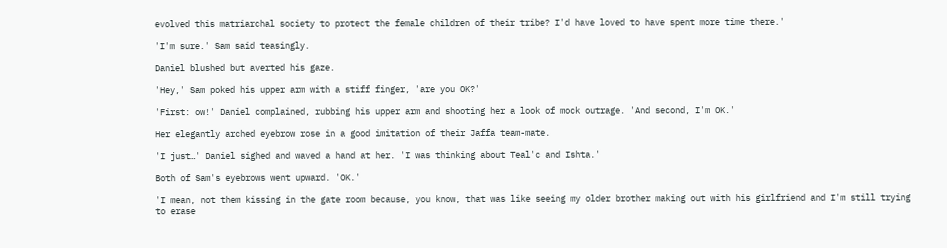evolved this matriarchal society to protect the female children of their tribe? I'd have loved to have spent more time there.'

'I'm sure.' Sam said teasingly.

Daniel blushed but averted his gaze.

'Hey,' Sam poked his upper arm with a stiff finger, 'are you OK?'

'First: ow!' Daniel complained, rubbing his upper arm and shooting her a look of mock outrage. 'And second, I'm OK.'

Her elegantly arched eyebrow rose in a good imitation of their Jaffa team-mate.

'I just…' Daniel sighed and waved a hand at her. 'I was thinking about Teal'c and Ishta.'

Both of Sam's eyebrows went upward. 'OK.'

'I mean, not them kissing in the gate room because, you know, that was like seeing my older brother making out with his girlfriend and I'm still trying to erase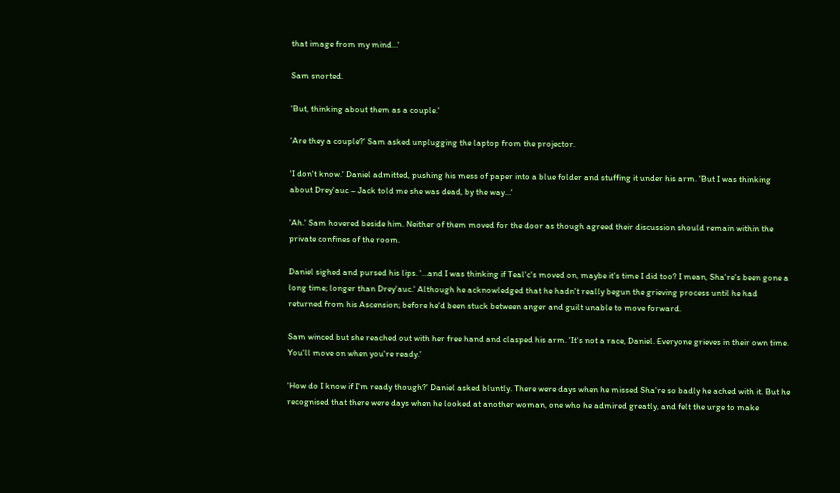that image from my mind…'

Sam snorted.

'But, thinking about them as a couple.'

'Are they a couple?' Sam asked unplugging the laptop from the projector.

'I don't know.' Daniel admitted, pushing his mess of paper into a blue folder and stuffing it under his arm. 'But I was thinking about Drey'auc – Jack told me she was dead, by the way…'

'Ah.' Sam hovered beside him. Neither of them moved for the door as though agreed their discussion should remain within the private confines of the room.

Daniel sighed and pursed his lips. '…and I was thinking if Teal'c's moved on, maybe it's time I did too? I mean, Sha're's been gone a long time; longer than Drey'auc.' Although he acknowledged that he hadn't really begun the grieving process until he had returned from his Ascension; before he'd been stuck between anger and guilt unable to move forward.

Sam winced but she reached out with her free hand and clasped his arm. 'It's not a race, Daniel. Everyone grieves in their own time. You'll move on when you're ready.'

'How do I know if I'm ready though?' Daniel asked bluntly. There were days when he missed Sha're so badly he ached with it. But he recognised that there were days when he looked at another woman, one who he admired greatly, and felt the urge to make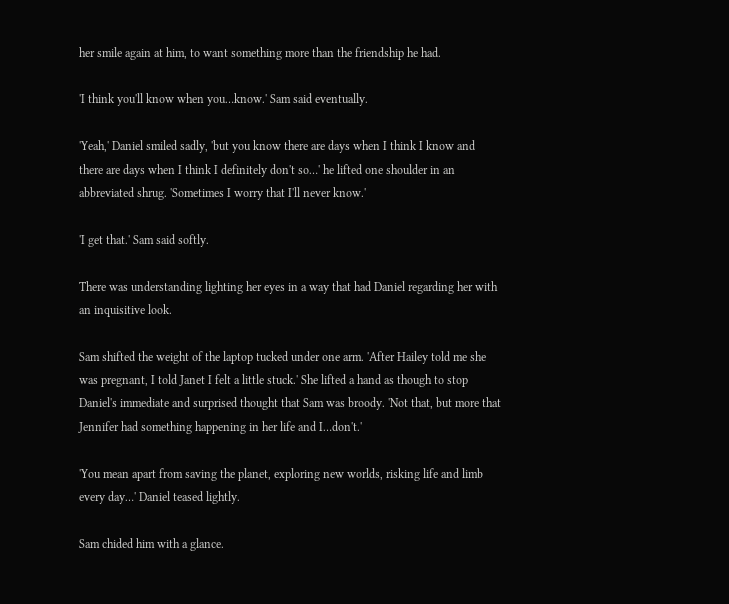her smile again at him, to want something more than the friendship he had.

'I think you'll know when you…know.' Sam said eventually.

'Yeah,' Daniel smiled sadly, 'but you know there are days when I think I know and there are days when I think I definitely don't so…' he lifted one shoulder in an abbreviated shrug. 'Sometimes I worry that I'll never know.'

'I get that.' Sam said softly.

There was understanding lighting her eyes in a way that had Daniel regarding her with an inquisitive look.

Sam shifted the weight of the laptop tucked under one arm. 'After Hailey told me she was pregnant, I told Janet I felt a little stuck.' She lifted a hand as though to stop Daniel's immediate and surprised thought that Sam was broody. 'Not that, but more that Jennifer had something happening in her life and I…don't.'

'You mean apart from saving the planet, exploring new worlds, risking life and limb every day…' Daniel teased lightly.

Sam chided him with a glance.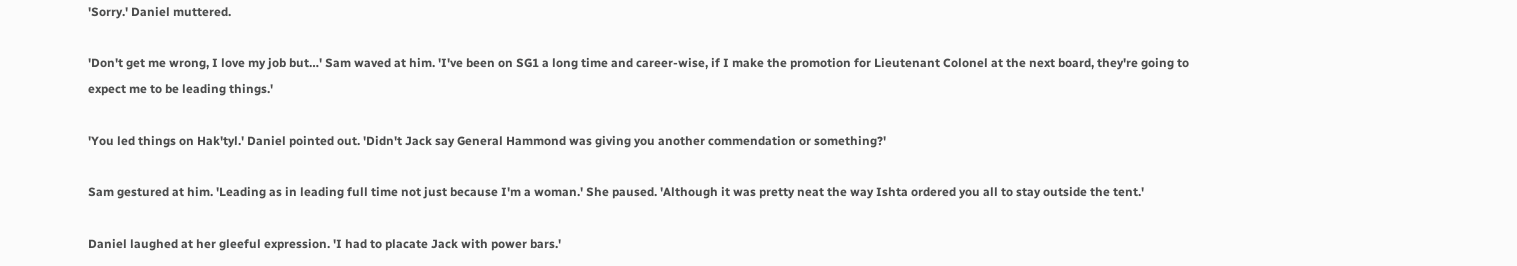'Sorry.' Daniel muttered.

'Don't get me wrong, I love my job but…' Sam waved at him. 'I've been on SG1 a long time and career-wise, if I make the promotion for Lieutenant Colonel at the next board, they're going to expect me to be leading things.'

'You led things on Hak'tyl.' Daniel pointed out. 'Didn't Jack say General Hammond was giving you another commendation or something?'

Sam gestured at him. 'Leading as in leading full time not just because I'm a woman.' She paused. 'Although it was pretty neat the way Ishta ordered you all to stay outside the tent.'

Daniel laughed at her gleeful expression. 'I had to placate Jack with power bars.'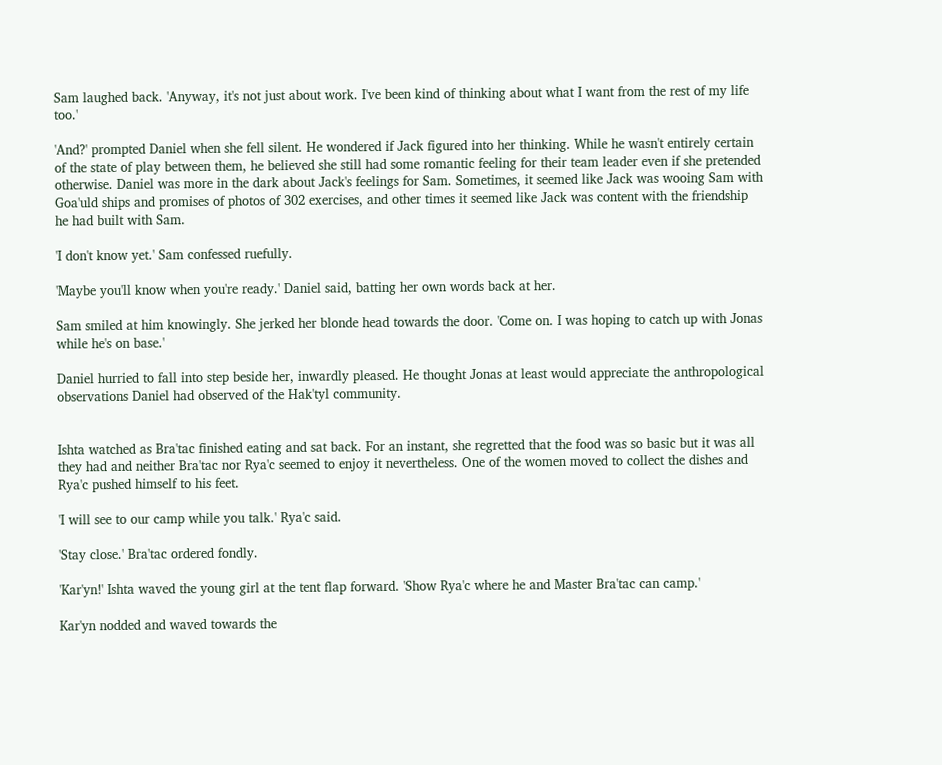Sam laughed back. 'Anyway, it's not just about work. I've been kind of thinking about what I want from the rest of my life too.'

'And?' prompted Daniel when she fell silent. He wondered if Jack figured into her thinking. While he wasn't entirely certain of the state of play between them, he believed she still had some romantic feeling for their team leader even if she pretended otherwise. Daniel was more in the dark about Jack's feelings for Sam. Sometimes, it seemed like Jack was wooing Sam with Goa'uld ships and promises of photos of 302 exercises, and other times it seemed like Jack was content with the friendship he had built with Sam.

'I don't know yet.' Sam confessed ruefully.

'Maybe you'll know when you're ready.' Daniel said, batting her own words back at her.

Sam smiled at him knowingly. She jerked her blonde head towards the door. 'Come on. I was hoping to catch up with Jonas while he's on base.'

Daniel hurried to fall into step beside her, inwardly pleased. He thought Jonas at least would appreciate the anthropological observations Daniel had observed of the Hak'tyl community.


Ishta watched as Bra'tac finished eating and sat back. For an instant, she regretted that the food was so basic but it was all they had and neither Bra'tac nor Rya'c seemed to enjoy it nevertheless. One of the women moved to collect the dishes and Rya'c pushed himself to his feet.

'I will see to our camp while you talk.' Rya'c said.

'Stay close.' Bra'tac ordered fondly.

'Kar'yn!' Ishta waved the young girl at the tent flap forward. 'Show Rya'c where he and Master Bra'tac can camp.'

Kar'yn nodded and waved towards the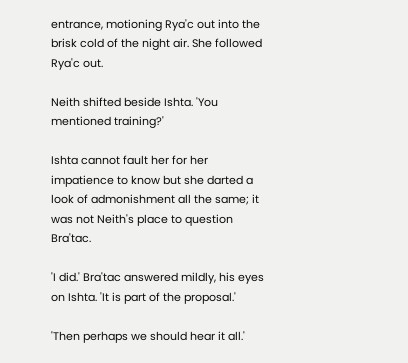entrance, motioning Rya'c out into the brisk cold of the night air. She followed Rya'c out.

Neith shifted beside Ishta. 'You mentioned training?'

Ishta cannot fault her for her impatience to know but she darted a look of admonishment all the same; it was not Neith's place to question Bra'tac.

'I did.' Bra'tac answered mildly, his eyes on Ishta. 'It is part of the proposal.'

'Then perhaps we should hear it all.'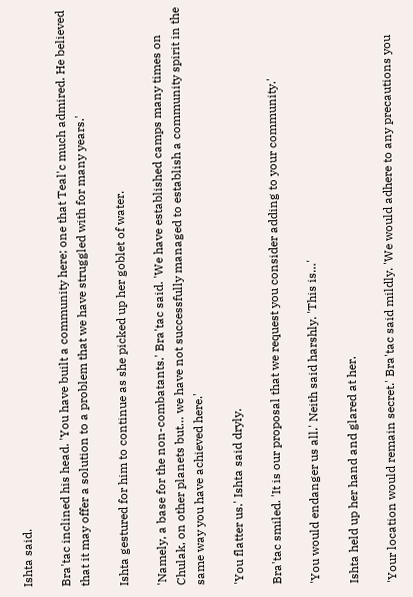Ishta said.

Bra'tac inclined his head. 'You have built a community here; one that Teal'c much admired. He believed that it may offer a solution to a problem that we have struggled with for many years.'

Ishta gestured for him to continue as she picked up her goblet of water.

'Namely, a base for the non-combatants.' Bra'tac said. 'We have established camps many times on Chulak, on other planets but… we have not successfully managed to establish a community spirit in the same way you have achieved here.'

'You flatter us.' Ishta said dryly.

Bra'tac smiled. 'It is our proposal that we request you consider adding to your community.'

'You would endanger us all.' Neith said harshly. 'This is…'

Ishta held up her hand and glared at her.

'Your location would remain secret.' Bra'tac said mildly. 'We would adhere to any precautions you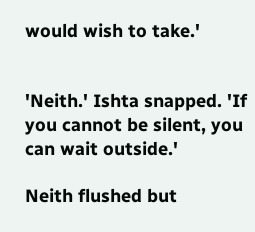would wish to take.'


'Neith.' Ishta snapped. 'If you cannot be silent, you can wait outside.'

Neith flushed but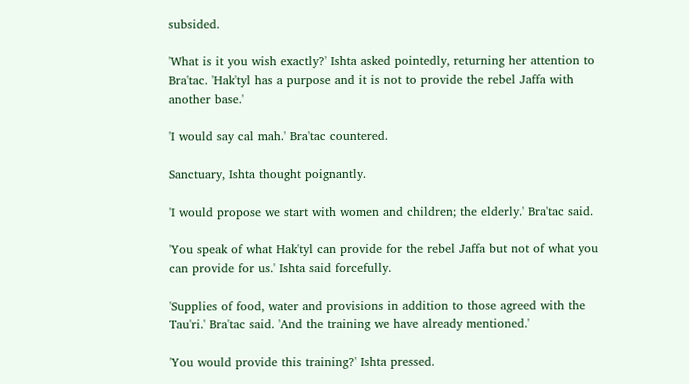subsided.

'What is it you wish exactly?' Ishta asked pointedly, returning her attention to Bra'tac. 'Hak'tyl has a purpose and it is not to provide the rebel Jaffa with another base.'

'I would say cal mah.' Bra'tac countered.

Sanctuary, Ishta thought poignantly.

'I would propose we start with women and children; the elderly.' Bra'tac said.

'You speak of what Hak'tyl can provide for the rebel Jaffa but not of what you can provide for us.' Ishta said forcefully.

'Supplies of food, water and provisions in addition to those agreed with the Tau'ri.' Bra'tac said. 'And the training we have already mentioned.'

'You would provide this training?' Ishta pressed.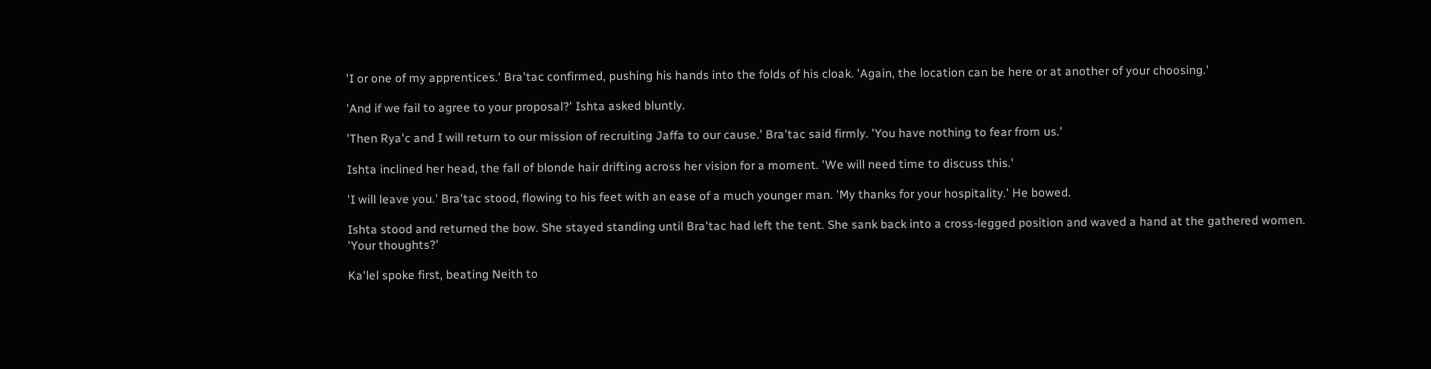'I or one of my apprentices.' Bra'tac confirmed, pushing his hands into the folds of his cloak. 'Again, the location can be here or at another of your choosing.'

'And if we fail to agree to your proposal?' Ishta asked bluntly.

'Then Rya'c and I will return to our mission of recruiting Jaffa to our cause.' Bra'tac said firmly. 'You have nothing to fear from us.'

Ishta inclined her head, the fall of blonde hair drifting across her vision for a moment. 'We will need time to discuss this.'

'I will leave you.' Bra'tac stood, flowing to his feet with an ease of a much younger man. 'My thanks for your hospitality.' He bowed.

Ishta stood and returned the bow. She stayed standing until Bra'tac had left the tent. She sank back into a cross-legged position and waved a hand at the gathered women. 'Your thoughts?'

Ka'lel spoke first, beating Neith to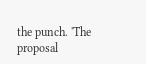the punch. 'The proposal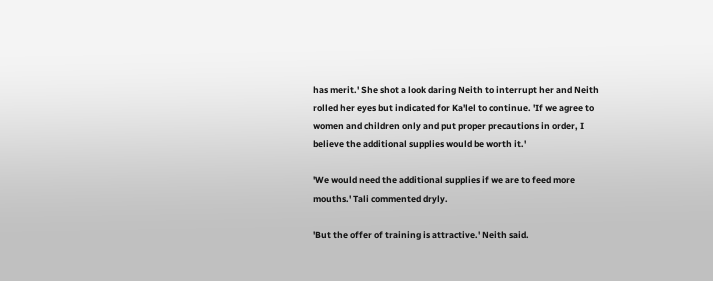has merit.' She shot a look daring Neith to interrupt her and Neith rolled her eyes but indicated for Ka'lel to continue. 'If we agree to women and children only and put proper precautions in order, I believe the additional supplies would be worth it.'

'We would need the additional supplies if we are to feed more mouths.' Tali commented dryly.

'But the offer of training is attractive.' Neith said.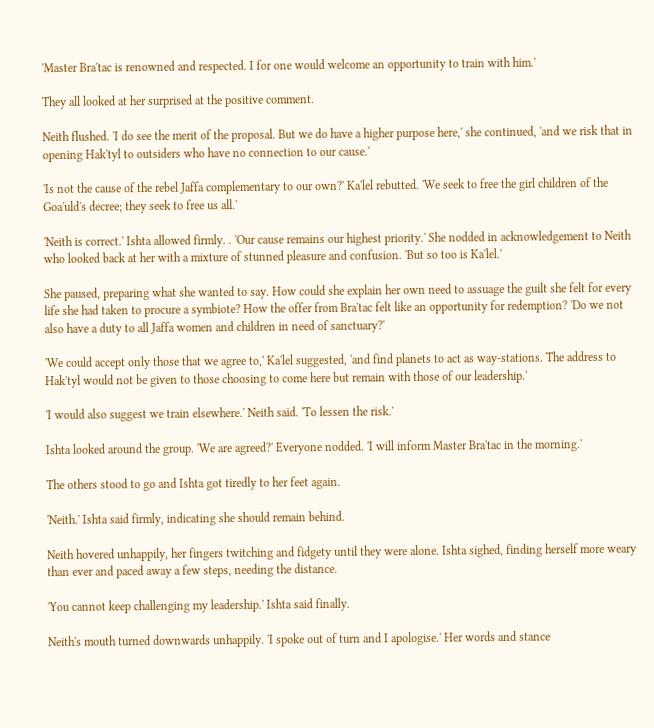'Master Bra'tac is renowned and respected. I for one would welcome an opportunity to train with him.'

They all looked at her surprised at the positive comment.

Neith flushed. 'I do see the merit of the proposal. But we do have a higher purpose here,' she continued, 'and we risk that in opening Hak'tyl to outsiders who have no connection to our cause.'

'Is not the cause of the rebel Jaffa complementary to our own?' Ka'lel rebutted. 'We seek to free the girl children of the Goa'uld's decree; they seek to free us all.'

'Neith is correct.' Ishta allowed firmly. . 'Our cause remains our highest priority.' She nodded in acknowledgement to Neith who looked back at her with a mixture of stunned pleasure and confusion. 'But so too is Ka'lel.'

She paused, preparing what she wanted to say. How could she explain her own need to assuage the guilt she felt for every life she had taken to procure a symbiote? How the offer from Bra'tac felt like an opportunity for redemption? 'Do we not also have a duty to all Jaffa women and children in need of sanctuary?'

'We could accept only those that we agree to,' Ka'lel suggested, 'and find planets to act as way-stations. The address to Hak'tyl would not be given to those choosing to come here but remain with those of our leadership.'

'I would also suggest we train elsewhere.' Neith said. 'To lessen the risk.'

Ishta looked around the group. 'We are agreed?' Everyone nodded. 'I will inform Master Bra'tac in the morning.'

The others stood to go and Ishta got tiredly to her feet again.

'Neith.' Ishta said firmly, indicating she should remain behind.

Neith hovered unhappily, her fingers twitching and fidgety until they were alone. Ishta sighed, finding herself more weary than ever and paced away a few steps, needing the distance.

'You cannot keep challenging my leadership.' Ishta said finally.

Neith's mouth turned downwards unhappily. 'I spoke out of turn and I apologise.' Her words and stance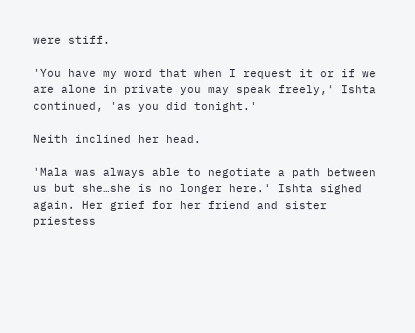were stiff.

'You have my word that when I request it or if we are alone in private you may speak freely,' Ishta continued, 'as you did tonight.'

Neith inclined her head.

'Mala was always able to negotiate a path between us but she…she is no longer here.' Ishta sighed again. Her grief for her friend and sister priestess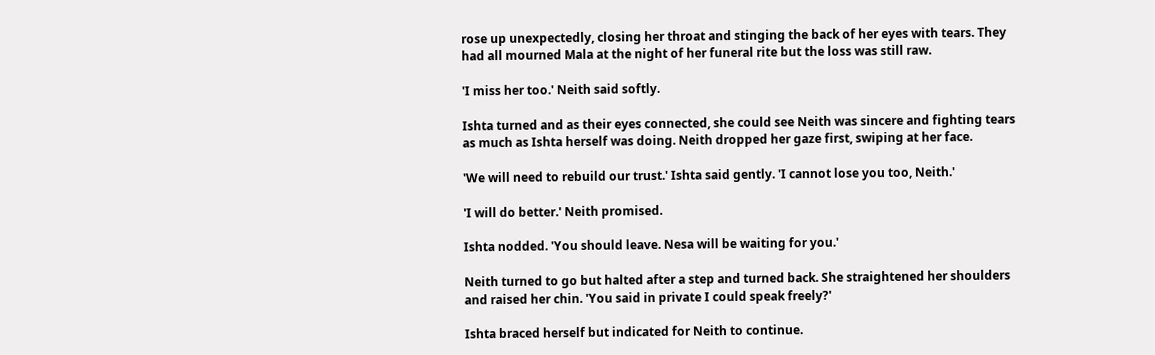rose up unexpectedly, closing her throat and stinging the back of her eyes with tears. They had all mourned Mala at the night of her funeral rite but the loss was still raw.

'I miss her too.' Neith said softly.

Ishta turned and as their eyes connected, she could see Neith was sincere and fighting tears as much as Ishta herself was doing. Neith dropped her gaze first, swiping at her face.

'We will need to rebuild our trust.' Ishta said gently. 'I cannot lose you too, Neith.'

'I will do better.' Neith promised.

Ishta nodded. 'You should leave. Nesa will be waiting for you.'

Neith turned to go but halted after a step and turned back. She straightened her shoulders and raised her chin. 'You said in private I could speak freely?'

Ishta braced herself but indicated for Neith to continue.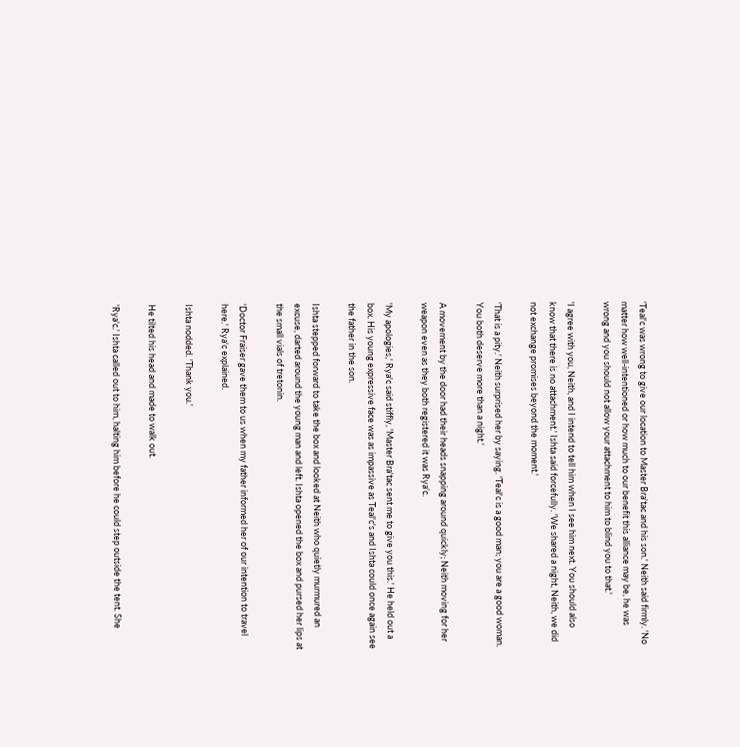'Teal'c was wrong to give our location to Master Bra'tac and his son.' Neith said firmly. 'No matter how well-intentioned or how much to our benefit this alliance may be, he was wrong and you should not allow your attachment to him to blind you to that.'

'I agree with you, Neith, and I intend to tell him when I see him next. You should also know that there is no attachment.' Ishta said forcefully. 'We shared a night, Neith, we did not exchange promises beyond the moment.'

'That is a pity.' Neith surprised her by saying. 'Teal'c is a good man; you are a good woman. You both deserve more than a night.'

A movement by the door had their heads snapping around quickly; Neith moving for her weapon even as they both registered it was Rya'c.

'My apologies,' Rya'c said stiffly, 'Master Bra'tac sent me to give you this.' He held out a box. His young expressive face was as impassive as Teal'c's and Ishta could once again see the father in the son.

Ishta stepped forward to take the box and looked at Neith who quietly murmured an excuse, darted around the young man and left. Ishta opened the box and pursed her lips at the small vials of tretonin.

'Doctor Fraiser gave them to us when my father informed her of our intention to travel here.' Rya'c explained.

Ishta nodded. 'Thank you.'

He tilted his head and made to walk out.

'Rya'c.' Ishta called out to him, halting him before he could step outside the tent. She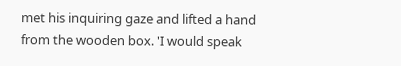met his inquiring gaze and lifted a hand from the wooden box. 'I would speak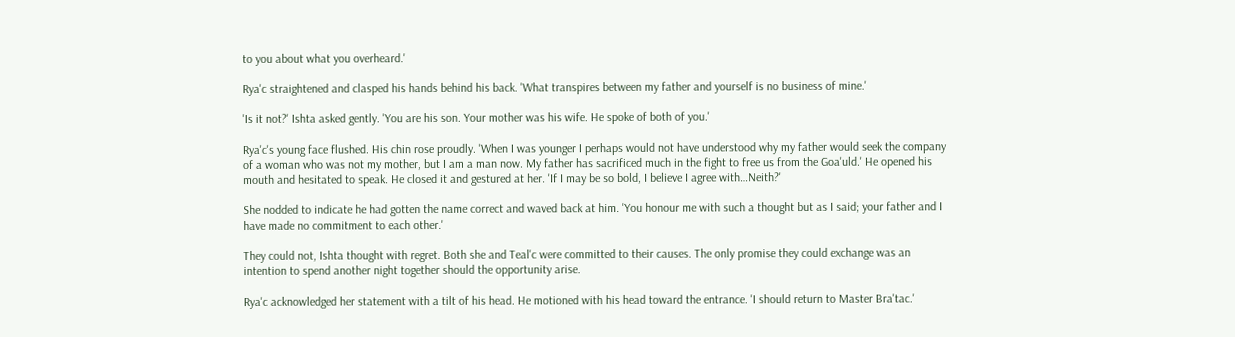to you about what you overheard.'

Rya'c straightened and clasped his hands behind his back. 'What transpires between my father and yourself is no business of mine.'

'Is it not?' Ishta asked gently. 'You are his son. Your mother was his wife. He spoke of both of you.'

Rya'c's young face flushed. His chin rose proudly. 'When I was younger I perhaps would not have understood why my father would seek the company of a woman who was not my mother, but I am a man now. My father has sacrificed much in the fight to free us from the Goa'uld.' He opened his mouth and hesitated to speak. He closed it and gestured at her. 'If I may be so bold, I believe I agree with…Neith?'

She nodded to indicate he had gotten the name correct and waved back at him. 'You honour me with such a thought but as I said; your father and I have made no commitment to each other.'

They could not, Ishta thought with regret. Both she and Teal'c were committed to their causes. The only promise they could exchange was an intention to spend another night together should the opportunity arise.

Rya'c acknowledged her statement with a tilt of his head. He motioned with his head toward the entrance. 'I should return to Master Bra'tac.'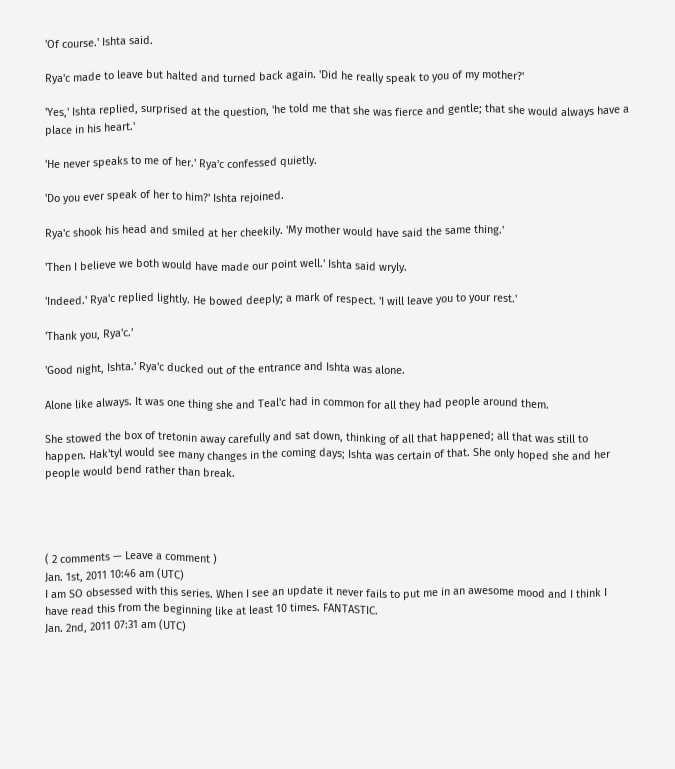'Of course.' Ishta said.

Rya'c made to leave but halted and turned back again. 'Did he really speak to you of my mother?'

'Yes,' Ishta replied, surprised at the question, 'he told me that she was fierce and gentle; that she would always have a place in his heart.'

'He never speaks to me of her.' Rya'c confessed quietly.

'Do you ever speak of her to him?' Ishta rejoined.

Rya'c shook his head and smiled at her cheekily. 'My mother would have said the same thing.'

'Then I believe we both would have made our point well.' Ishta said wryly.

'Indeed.' Rya'c replied lightly. He bowed deeply; a mark of respect. 'I will leave you to your rest.'

'Thank you, Rya'c.'

'Good night, Ishta.' Rya'c ducked out of the entrance and Ishta was alone.

Alone like always. It was one thing she and Teal'c had in common for all they had people around them.

She stowed the box of tretonin away carefully and sat down, thinking of all that happened; all that was still to happen. Hak'tyl would see many changes in the coming days; Ishta was certain of that. She only hoped she and her people would bend rather than break.




( 2 comments — Leave a comment )
Jan. 1st, 2011 10:46 am (UTC)
I am SO obsessed with this series. When I see an update it never fails to put me in an awesome mood and I think I have read this from the beginning like at least 10 times. FANTASTIC.
Jan. 2nd, 2011 07:31 am (UTC)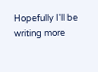Hopefully I'll be writing more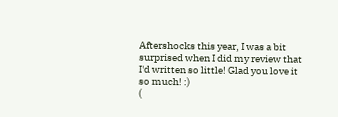Aftershocks this year, I was a bit surprised when I did my review that I'd written so little! Glad you love it so much! :)
(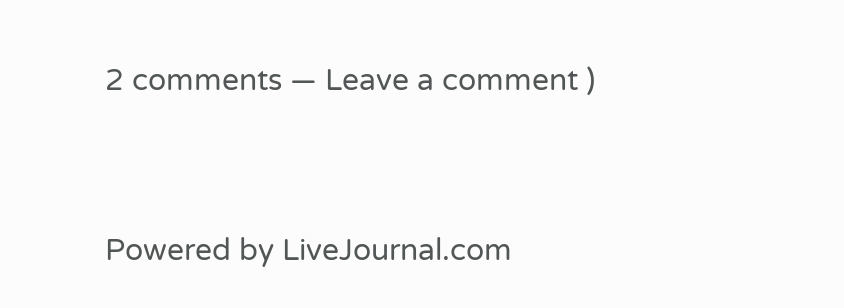2 comments — Leave a comment )




Powered by LiveJournal.com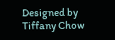Designed by Tiffany Chow